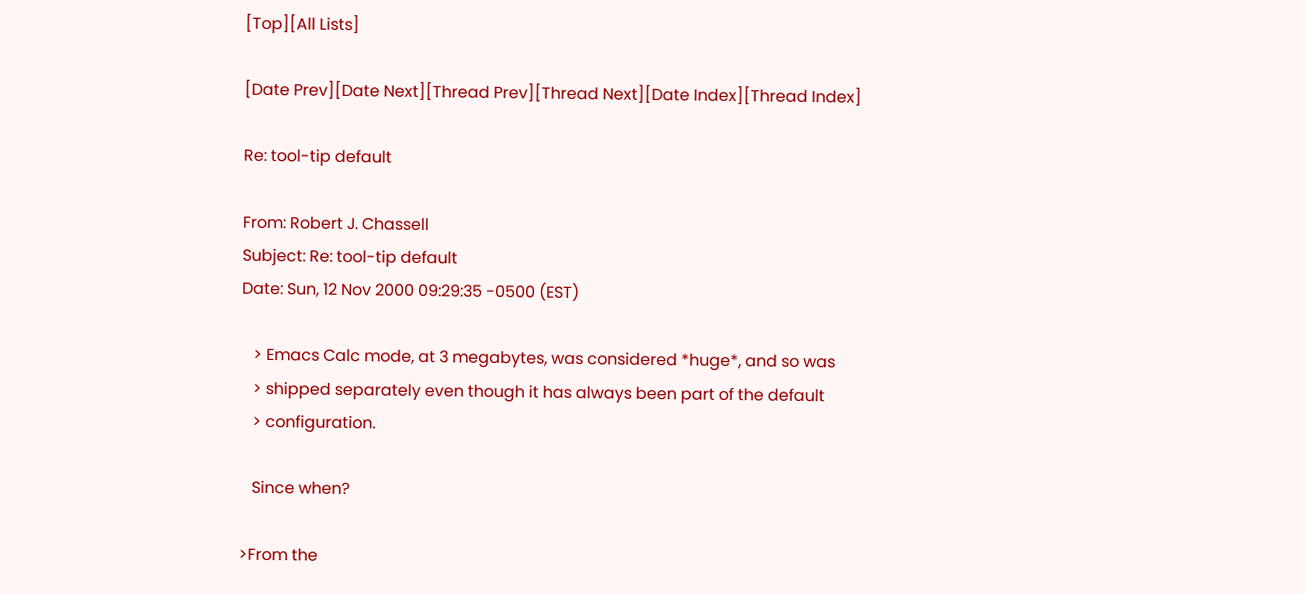[Top][All Lists]

[Date Prev][Date Next][Thread Prev][Thread Next][Date Index][Thread Index]

Re: tool-tip default

From: Robert J. Chassell
Subject: Re: tool-tip default
Date: Sun, 12 Nov 2000 09:29:35 -0500 (EST)

   > Emacs Calc mode, at 3 megabytes, was considered *huge*, and so was
   > shipped separately even though it has always been part of the default
   > configuration.

   Since when?

>From the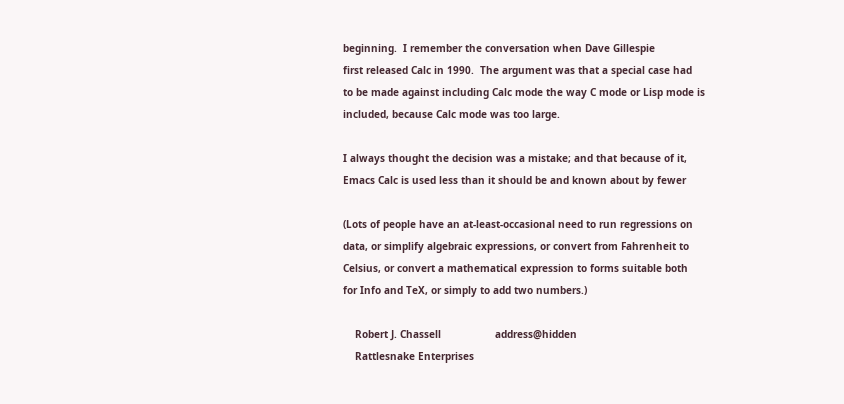beginning.  I remember the conversation when Dave Gillespie
first released Calc in 1990.  The argument was that a special case had
to be made against including Calc mode the way C mode or Lisp mode is
included, because Calc mode was too large.

I always thought the decision was a mistake; and that because of it,
Emacs Calc is used less than it should be and known about by fewer

(Lots of people have an at-least-occasional need to run regressions on
data, or simplify algebraic expressions, or convert from Fahrenheit to
Celsius, or convert a mathematical expression to forms suitable both
for Info and TeX, or simply to add two numbers.)

    Robert J. Chassell                  address@hidden
    Rattlesnake Enterprises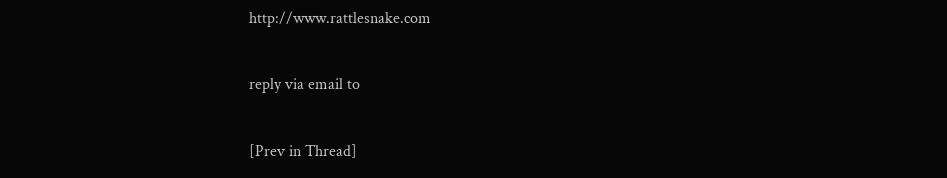http://www.rattlesnake.com

reply via email to

[Prev in Thread]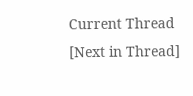Current Thread [Next in Thread]